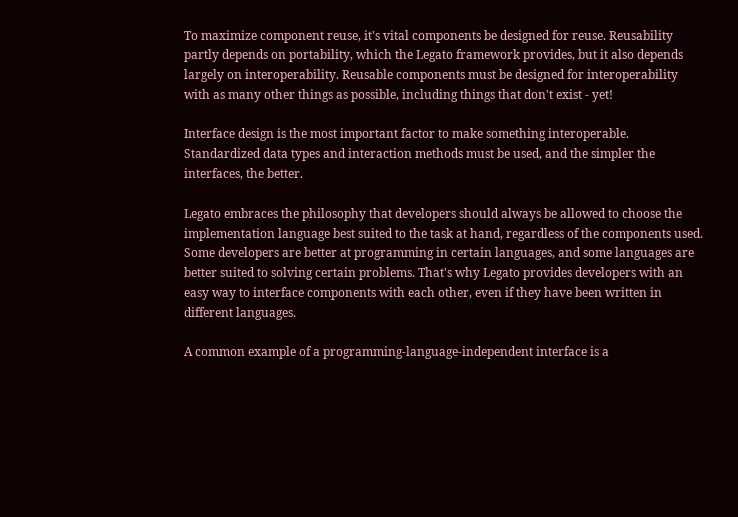To maximize component reuse, it's vital components be designed for reuse. Reusability partly depends on portability, which the Legato framework provides, but it also depends largely on interoperability. Reusable components must be designed for interoperability with as many other things as possible, including things that don't exist - yet!

Interface design is the most important factor to make something interoperable. Standardized data types and interaction methods must be used, and the simpler the interfaces, the better.

Legato embraces the philosophy that developers should always be allowed to choose the implementation language best suited to the task at hand, regardless of the components used. Some developers are better at programming in certain languages, and some languages are better suited to solving certain problems. That's why Legato provides developers with an easy way to interface components with each other, even if they have been written in different languages.

A common example of a programming-language-independent interface is a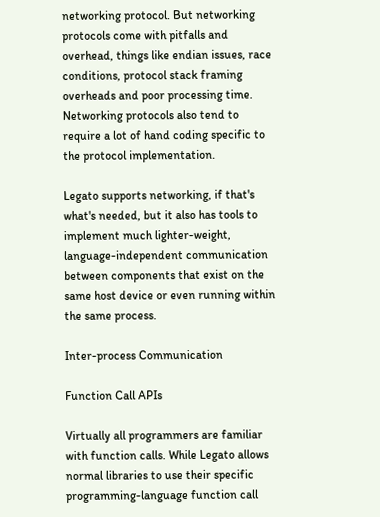networking protocol. But networking protocols come with pitfalls and overhead, things like endian issues, race conditions, protocol stack framing overheads and poor processing time. Networking protocols also tend to require a lot of hand coding specific to the protocol implementation.

Legato supports networking, if that's what's needed, but it also has tools to implement much lighter-weight, language-independent communication between components that exist on the same host device or even running within the same process.

Inter-process Communication

Function Call APIs

Virtually all programmers are familiar with function calls. While Legato allows normal libraries to use their specific programming-language function call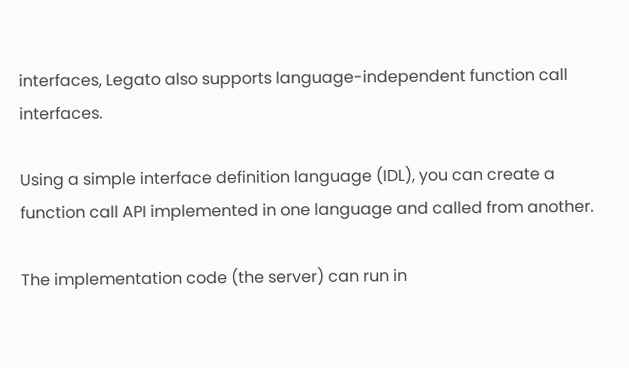interfaces, Legato also supports language-independent function call interfaces.

Using a simple interface definition language (IDL), you can create a function call API implemented in one language and called from another.

The implementation code (the server) can run in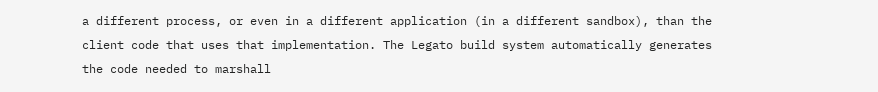a different process, or even in a different application (in a different sandbox), than the client code that uses that implementation. The Legato build system automatically generates the code needed to marshall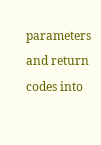parameters and return codes into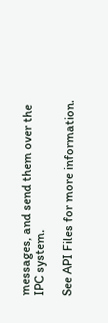messages, and send them over the IPC system.

See API Files for more information.